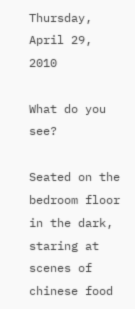Thursday, April 29, 2010

What do you see?

Seated on the bedroom floor in the dark, staring at scenes of chinese food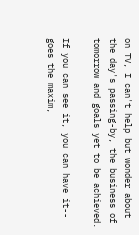on TV, I can't help but wonder about the day's passing-by, the business of tomorrow and goals yet to be achieved.

If you can see it, you can have it-- goes the maxim,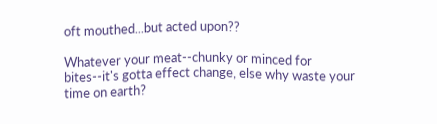oft mouthed...but acted upon??

Whatever your meat--chunky or minced for bites--it's gotta effect change, else why waste your time on earth?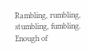Rambling, rumbling, stumbling, fumbling. Enough of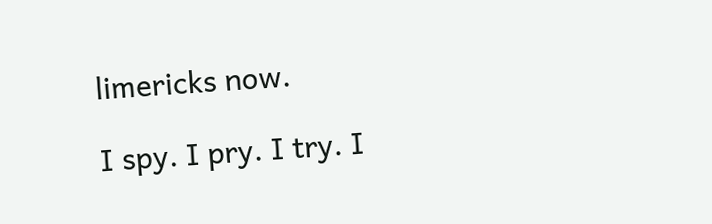limericks now.

I spy. I pry. I try. I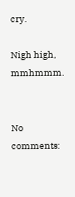cry.

Nigh high, mmhmmm.


No comments: